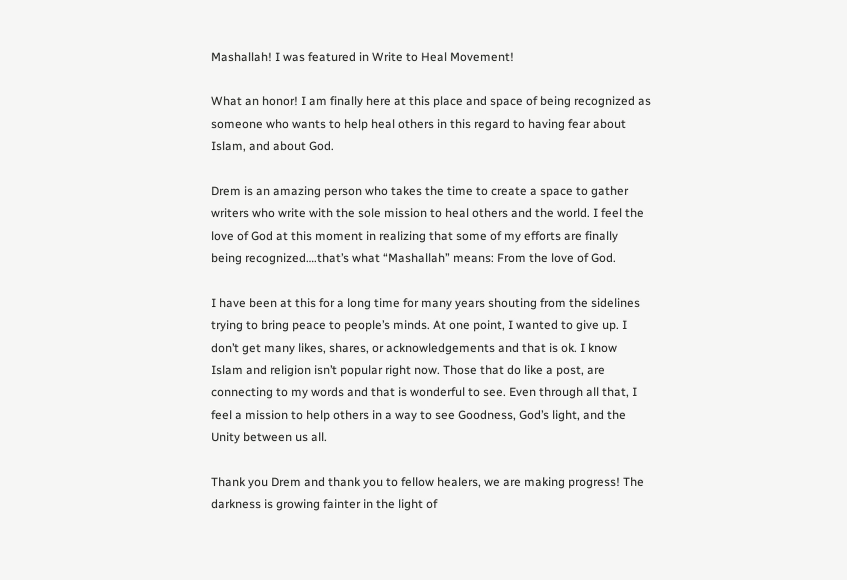Mashallah! I was featured in Write to Heal Movement!

What an honor! I am finally here at this place and space of being recognized as someone who wants to help heal others in this regard to having fear about Islam, and about God.

Drem is an amazing person who takes the time to create a space to gather writers who write with the sole mission to heal others and the world. I feel the love of God at this moment in realizing that some of my efforts are finally being recognized….that’s what “Mashallah” means: From the love of God.

I have been at this for a long time for many years shouting from the sidelines trying to bring peace to people’s minds. At one point, I wanted to give up. I don’t get many likes, shares, or acknowledgements and that is ok. I know Islam and religion isn’t popular right now. Those that do like a post, are connecting to my words and that is wonderful to see. Even through all that, I feel a mission to help others in a way to see Goodness, God’s light, and the Unity between us all.

Thank you Drem and thank you to fellow healers, we are making progress! The darkness is growing fainter in the light of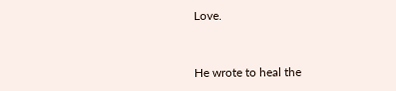Love.


He wrote to heal the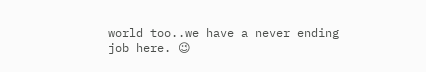world too..we have a never ending job here. 😉